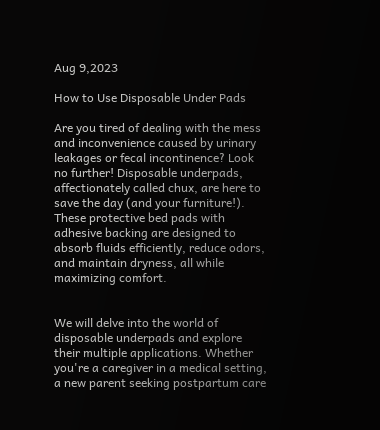Aug 9,2023

How to Use Disposable Under Pads

Are you tired of dealing with the mess and inconvenience caused by urinary leakages or fecal incontinence? Look no further! Disposable underpads, affectionately called chux, are here to save the day (and your furniture!). These protective bed pads with adhesive backing are designed to absorb fluids efficiently, reduce odors, and maintain dryness, all while maximizing comfort.


We will delve into the world of disposable underpads and explore their multiple applications. Whether you're a caregiver in a medical setting, a new parent seeking postpartum care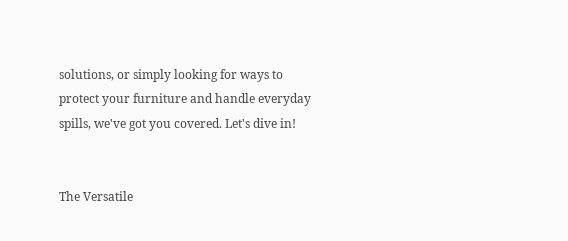solutions, or simply looking for ways to protect your furniture and handle everyday spills, we've got you covered. Let's dive in!


The Versatile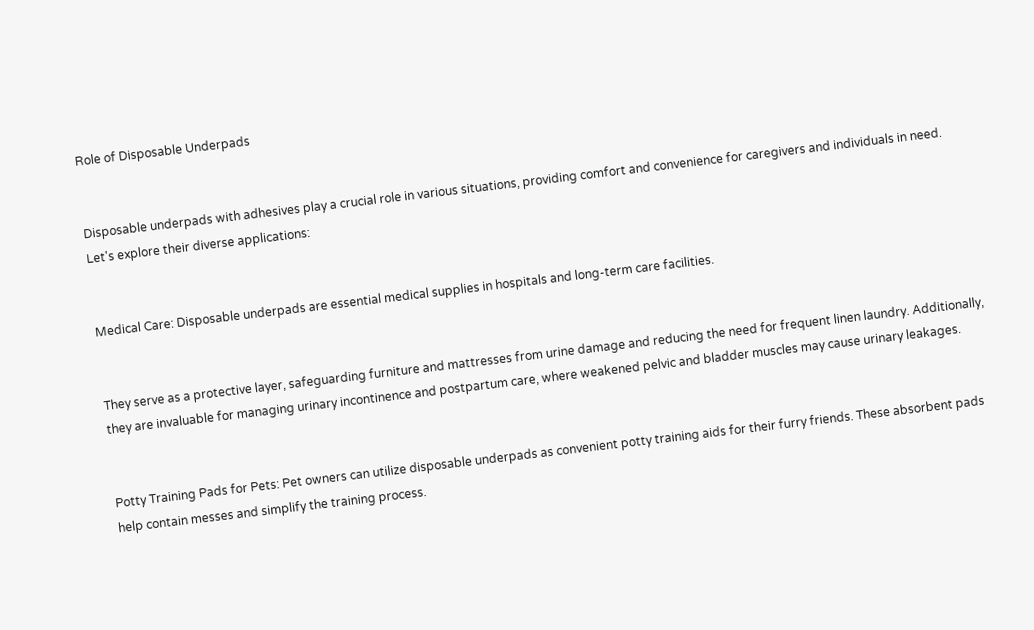Role of Disposable Underpads


Disposable underpads with adhesives play a crucial role in various situations, providing comfort and convenience for caregivers and individuals in need. Let's explore their diverse applications:


Medical Care: Disposable underpads are essential medical supplies in hospitals and long-term care facilities.


They serve as a protective layer, safeguarding furniture and mattresses from urine damage and reducing the need for frequent linen laundry. Additionally, they are invaluable for managing urinary incontinence and postpartum care, where weakened pelvic and bladder muscles may cause urinary leakages.


Potty Training Pads for Pets: Pet owners can utilize disposable underpads as convenient potty training aids for their furry friends. These absorbent pads help contain messes and simplify the training process.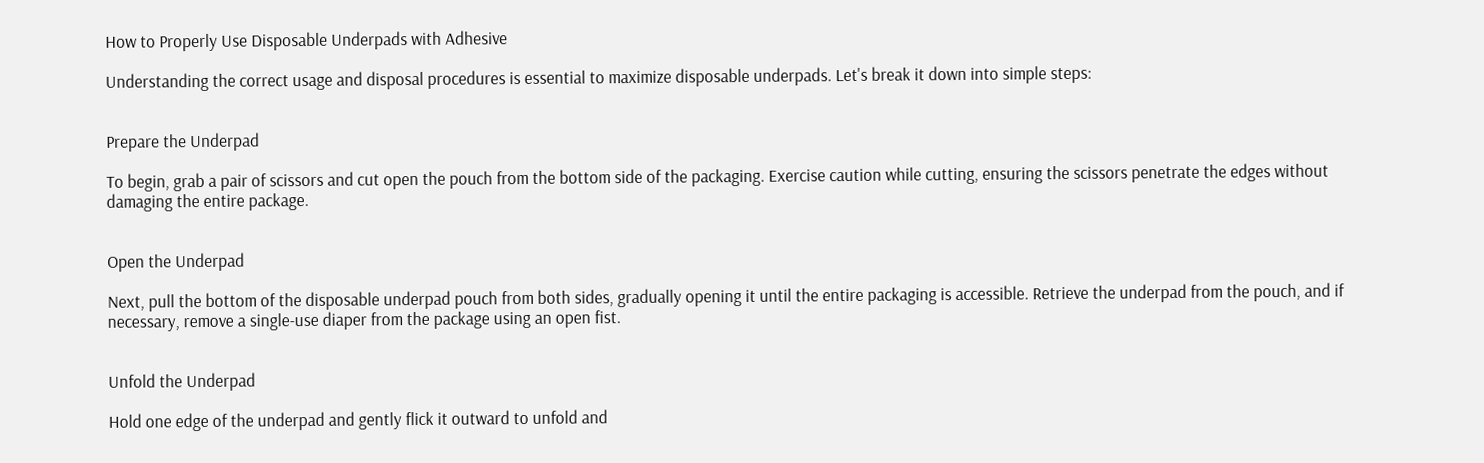How to Properly Use Disposable Underpads with Adhesive

Understanding the correct usage and disposal procedures is essential to maximize disposable underpads. Let's break it down into simple steps:


Prepare the Underpad

To begin, grab a pair of scissors and cut open the pouch from the bottom side of the packaging. Exercise caution while cutting, ensuring the scissors penetrate the edges without damaging the entire package.


Open the Underpad

Next, pull the bottom of the disposable underpad pouch from both sides, gradually opening it until the entire packaging is accessible. Retrieve the underpad from the pouch, and if necessary, remove a single-use diaper from the package using an open fist.


Unfold the Underpad

Hold one edge of the underpad and gently flick it outward to unfold and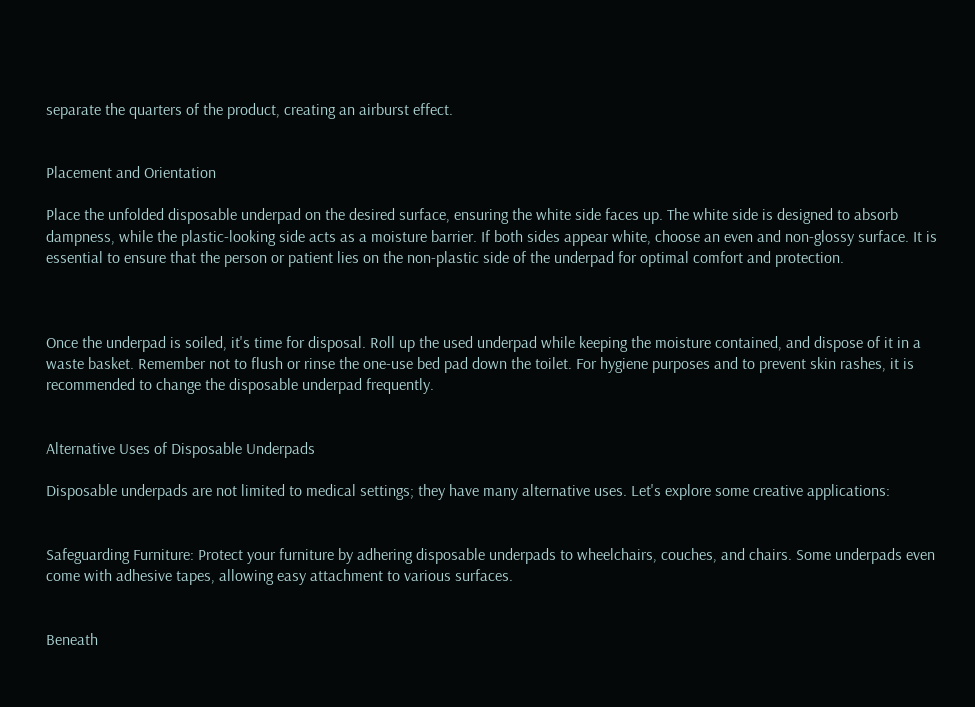separate the quarters of the product, creating an airburst effect.


Placement and Orientation

Place the unfolded disposable underpad on the desired surface, ensuring the white side faces up. The white side is designed to absorb dampness, while the plastic-looking side acts as a moisture barrier. If both sides appear white, choose an even and non-glossy surface. It is essential to ensure that the person or patient lies on the non-plastic side of the underpad for optimal comfort and protection.



Once the underpad is soiled, it's time for disposal. Roll up the used underpad while keeping the moisture contained, and dispose of it in a waste basket. Remember not to flush or rinse the one-use bed pad down the toilet. For hygiene purposes and to prevent skin rashes, it is recommended to change the disposable underpad frequently.


Alternative Uses of Disposable Underpads

Disposable underpads are not limited to medical settings; they have many alternative uses. Let's explore some creative applications:


Safeguarding Furniture: Protect your furniture by adhering disposable underpads to wheelchairs, couches, and chairs. Some underpads even come with adhesive tapes, allowing easy attachment to various surfaces.


Beneath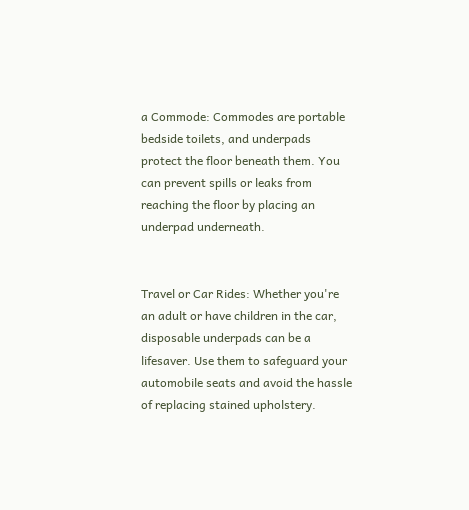a Commode: Commodes are portable bedside toilets, and underpads protect the floor beneath them. You can prevent spills or leaks from reaching the floor by placing an underpad underneath.


Travel or Car Rides: Whether you're an adult or have children in the car, disposable underpads can be a lifesaver. Use them to safeguard your automobile seats and avoid the hassle of replacing stained upholstery.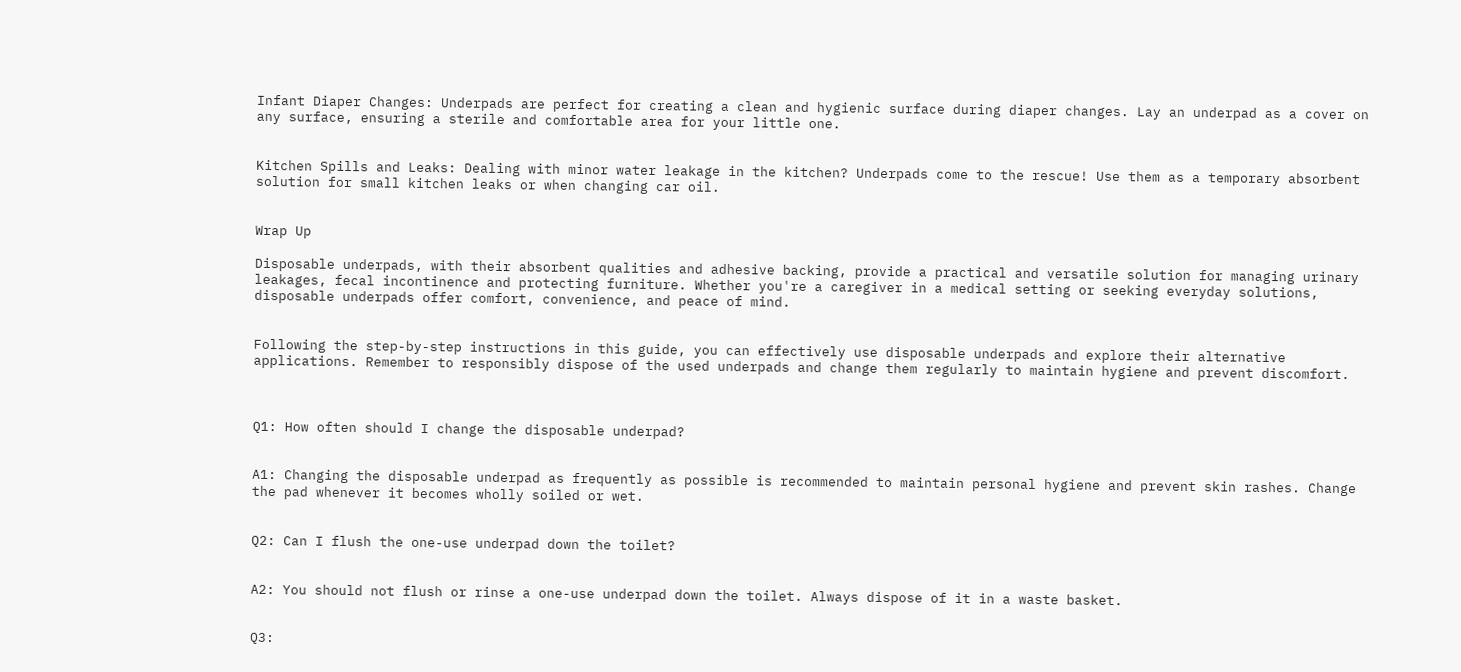Infant Diaper Changes: Underpads are perfect for creating a clean and hygienic surface during diaper changes. Lay an underpad as a cover on any surface, ensuring a sterile and comfortable area for your little one.


Kitchen Spills and Leaks: Dealing with minor water leakage in the kitchen? Underpads come to the rescue! Use them as a temporary absorbent solution for small kitchen leaks or when changing car oil.


Wrap Up

Disposable underpads, with their absorbent qualities and adhesive backing, provide a practical and versatile solution for managing urinary leakages, fecal incontinence and protecting furniture. Whether you're a caregiver in a medical setting or seeking everyday solutions, disposable underpads offer comfort, convenience, and peace of mind.


Following the step-by-step instructions in this guide, you can effectively use disposable underpads and explore their alternative applications. Remember to responsibly dispose of the used underpads and change them regularly to maintain hygiene and prevent discomfort.



Q1: How often should I change the disposable underpad?


A1: Changing the disposable underpad as frequently as possible is recommended to maintain personal hygiene and prevent skin rashes. Change the pad whenever it becomes wholly soiled or wet.


Q2: Can I flush the one-use underpad down the toilet?


A2: You should not flush or rinse a one-use underpad down the toilet. Always dispose of it in a waste basket.


Q3: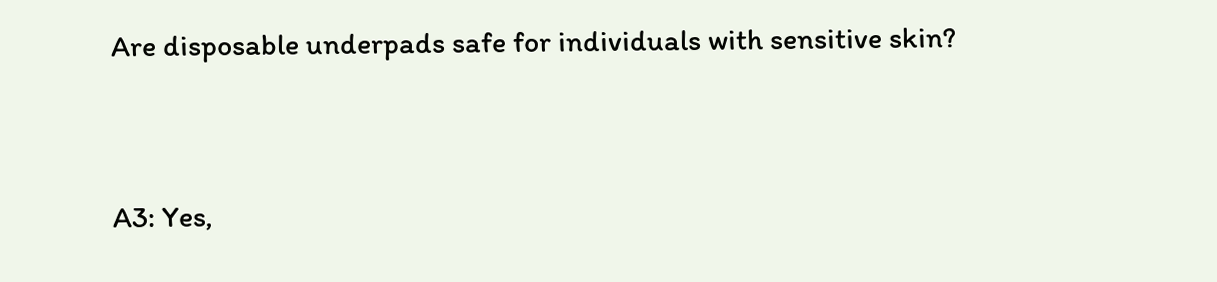Are disposable underpads safe for individuals with sensitive skin?


A3: Yes,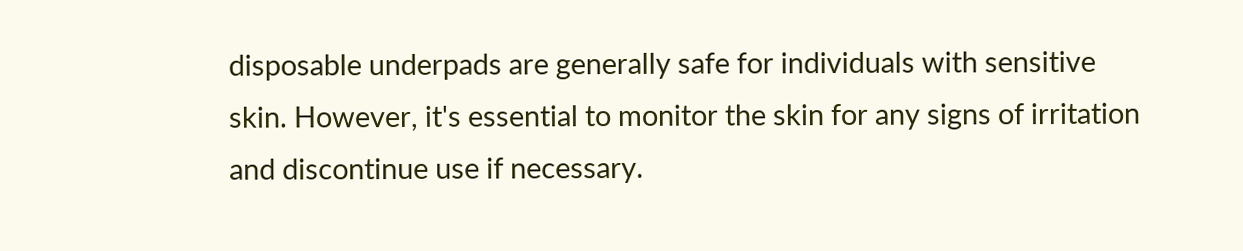disposable underpads are generally safe for individuals with sensitive skin. However, it's essential to monitor the skin for any signs of irritation and discontinue use if necessary.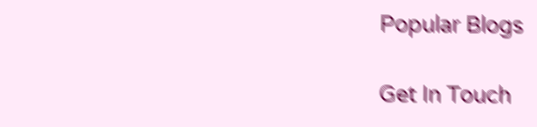Popular Blogs

Get In Touch